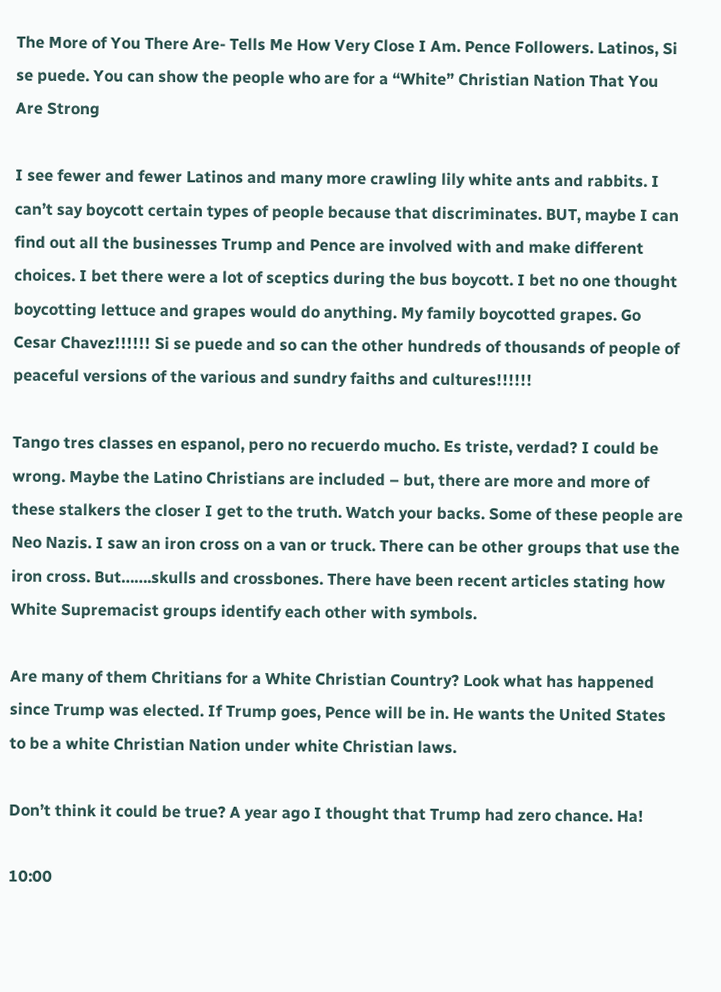The More of You There Are- Tells Me How Very Close I Am. Pence Followers. Latinos, Si se puede. You can show the people who are for a “White” Christian Nation That You Are Strong

I see fewer and fewer Latinos and many more crawling lily white ants and rabbits. I can’t say boycott certain types of people because that discriminates. BUT, maybe I can find out all the businesses Trump and Pence are involved with and make different choices. I bet there were a lot of sceptics during the bus boycott. I bet no one thought boycotting lettuce and grapes would do anything. My family boycotted grapes. Go Cesar Chavez!!!!!! Si se puede and so can the other hundreds of thousands of people of peaceful versions of the various and sundry faiths and cultures!!!!!!

Tango tres classes en espanol, pero no recuerdo mucho. Es triste, verdad? I could be wrong. Maybe the Latino Christians are included – but, there are more and more of these stalkers the closer I get to the truth. Watch your backs. Some of these people are Neo Nazis. I saw an iron cross on a van or truck. There can be other groups that use the iron cross. But…….skulls and crossbones. There have been recent articles stating how White Supremacist groups identify each other with symbols.

Are many of them Chritians for a White Christian Country? Look what has happened since Trump was elected. If Trump goes, Pence will be in. He wants the United States to be a white Christian Nation under white Christian laws.

Don’t think it could be true? A year ago I thought that Trump had zero chance. Ha!

10:00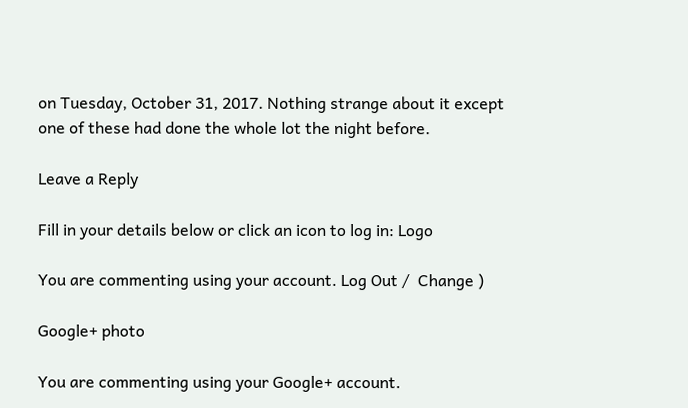on Tuesday, October 31, 2017. Nothing strange about it except one of these had done the whole lot the night before.

Leave a Reply

Fill in your details below or click an icon to log in: Logo

You are commenting using your account. Log Out /  Change )

Google+ photo

You are commenting using your Google+ account.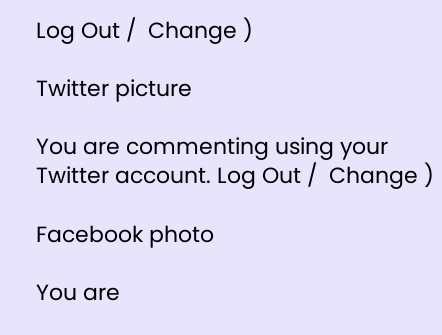Log Out /  Change )

Twitter picture

You are commenting using your Twitter account. Log Out /  Change )

Facebook photo

You are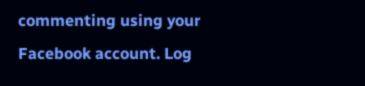commenting using your Facebook account. Log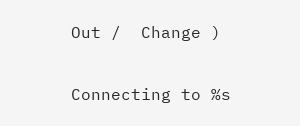Out /  Change )


Connecting to %s